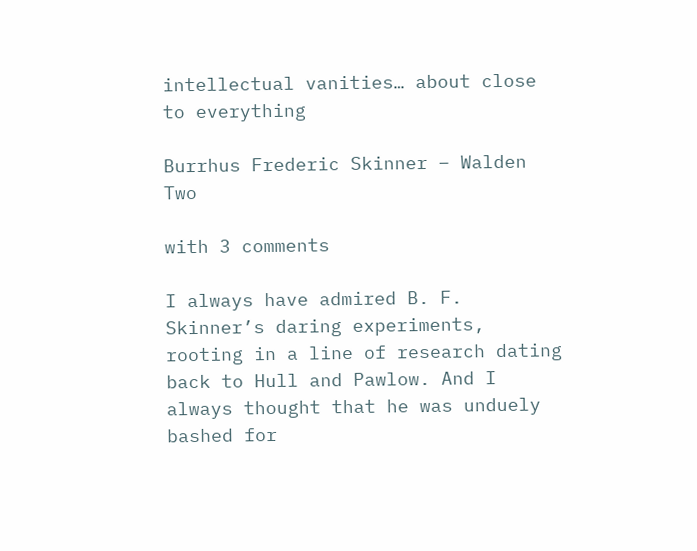intellectual vanities… about close to everything

Burrhus Frederic Skinner – Walden Two

with 3 comments

I always have admired B. F. Skinner’s daring experiments, rooting in a line of research dating back to Hull and Pawlow. And I always thought that he was unduely bashed for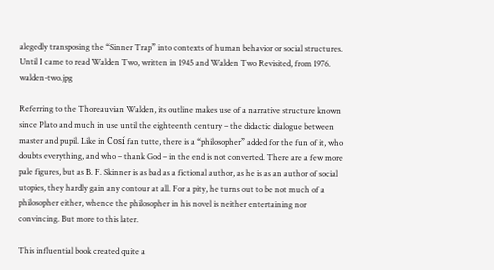alegedly transposing the “Sinner Trap” into contexts of human behavior or social structures. Until I came to read Walden Two, written in 1945 and Walden Two Revisited, from 1976. walden-two.jpg

Referring to the Thoreauvian Walden, its outline makes use of a narrative structure known since Plato and much in use until the eighteenth century – the didactic dialogue between master and pupil. Like in Cosí fan tutte, there is a “philosopher” added for the fun of it, who doubts everything, and who – thank God – in the end is not converted. There are a few more pale figures, but as B. F. Skinner is as bad as a fictional author, as he is as an author of social utopies, they hardly gain any contour at all. For a pity, he turns out to be not much of a philosopher either, whence the philosopher in his novel is neither entertaining nor convincing. But more to this later.

This influential book created quite a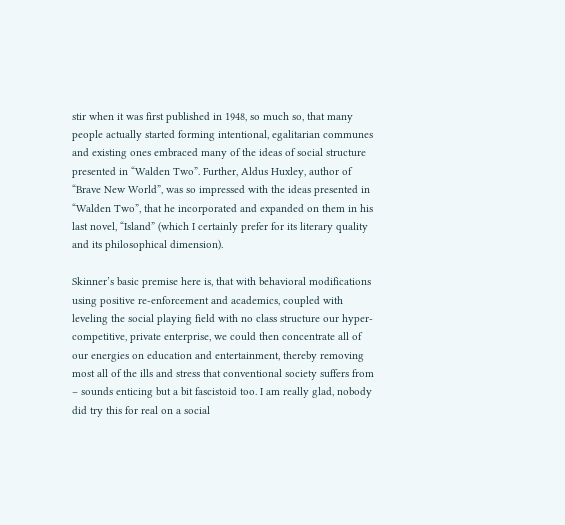stir when it was first published in 1948, so much so, that many people actually started forming intentional, egalitarian communes and existing ones embraced many of the ideas of social structure presented in “Walden Two”. Further, Aldus Huxley, author of “Brave New World”, was so impressed with the ideas presented in “Walden Two”, that he incorporated and expanded on them in his last novel, “Island” (which I certainly prefer for its literary quality and its philosophical dimension).

Skinner’s basic premise here is, that with behavioral modifications using positive re-enforcement and academics, coupled with leveling the social playing field with no class structure our hyper-competitive, private enterprise, we could then concentrate all of our energies on education and entertainment, thereby removing most all of the ills and stress that conventional society suffers from – sounds enticing but a bit fascistoid too. I am really glad, nobody did try this for real on a social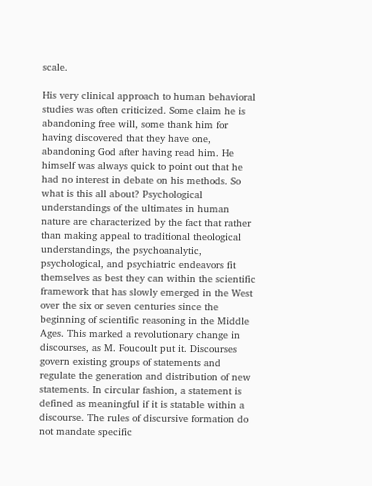scale.

His very clinical approach to human behavioral studies was often criticized. Some claim he is abandoning free will, some thank him for having discovered that they have one, abandoning God after having read him. He himself was always quick to point out that he had no interest in debate on his methods. So what is this all about? Psychological understandings of the ultimates in human nature are characterized by the fact that rather than making appeal to traditional theological understandings, the psychoanalytic, psychological, and psychiatric endeavors fit themselves as best they can within the scientific framework that has slowly emerged in the West over the six or seven centuries since the beginning of scientific reasoning in the Middle Ages. This marked a revolutionary change in discourses, as M. Foucoult put it. Discourses govern existing groups of statements and regulate the generation and distribution of new statements. In circular fashion, a statement is defined as meaningful if it is statable within a discourse. The rules of discursive formation do not mandate specific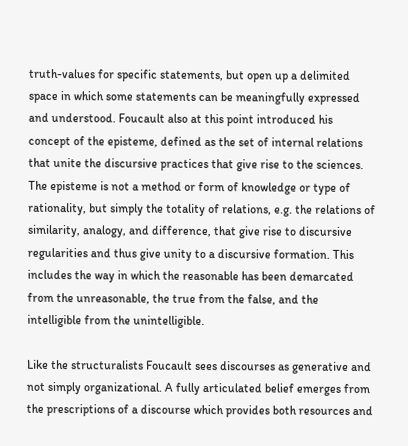truth-values for specific statements, but open up a delimited space in which some statements can be meaningfully expressed and understood. Foucault also at this point introduced his concept of the episteme, defined as the set of internal relations that unite the discursive practices that give rise to the sciences. The episteme is not a method or form of knowledge or type of rationality, but simply the totality of relations, e.g. the relations of similarity, analogy, and difference, that give rise to discursive regularities and thus give unity to a discursive formation. This includes the way in which the reasonable has been demarcated from the unreasonable, the true from the false, and the intelligible from the unintelligible.

Like the structuralists Foucault sees discourses as generative and not simply organizational. A fully articulated belief emerges from the prescriptions of a discourse which provides both resources and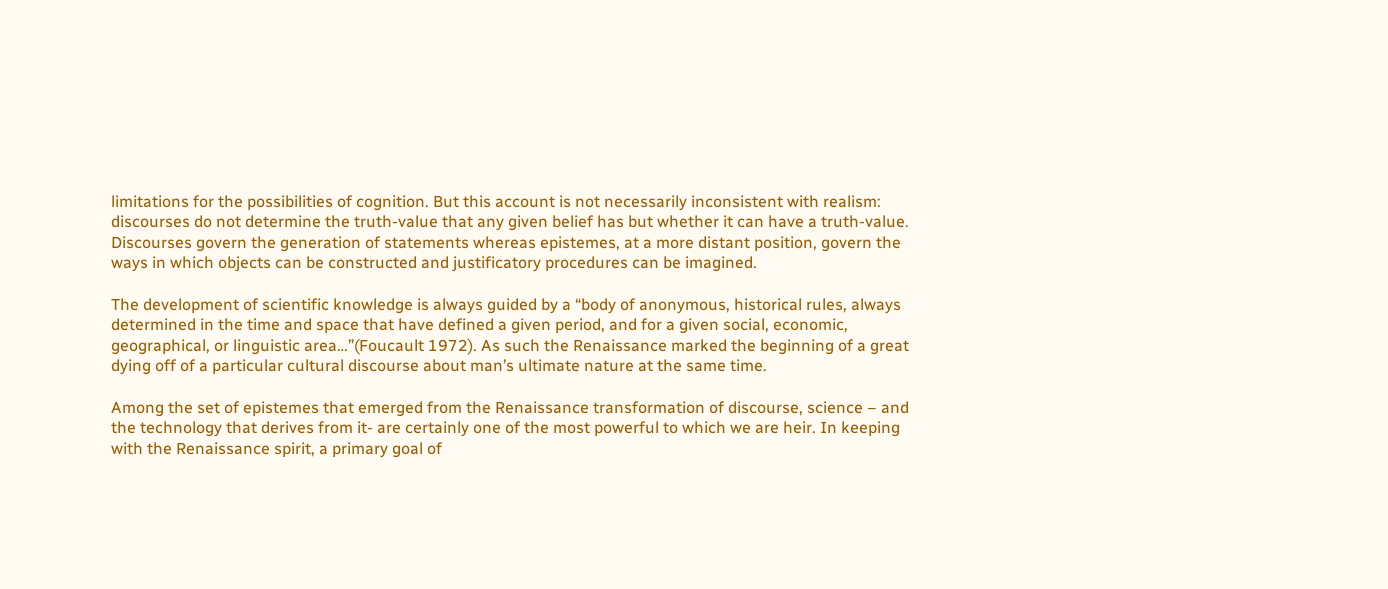limitations for the possibilities of cognition. But this account is not necessarily inconsistent with realism: discourses do not determine the truth-value that any given belief has but whether it can have a truth-value. Discourses govern the generation of statements whereas epistemes, at a more distant position, govern the ways in which objects can be constructed and justificatory procedures can be imagined.

The development of scientific knowledge is always guided by a “body of anonymous, historical rules, always determined in the time and space that have defined a given period, and for a given social, economic, geographical, or linguistic area…”(Foucault 1972). As such the Renaissance marked the beginning of a great dying off of a particular cultural discourse about man’s ultimate nature at the same time.

Among the set of epistemes that emerged from the Renaissance transformation of discourse, science – and the technology that derives from it- are certainly one of the most powerful to which we are heir. In keeping with the Renaissance spirit, a primary goal of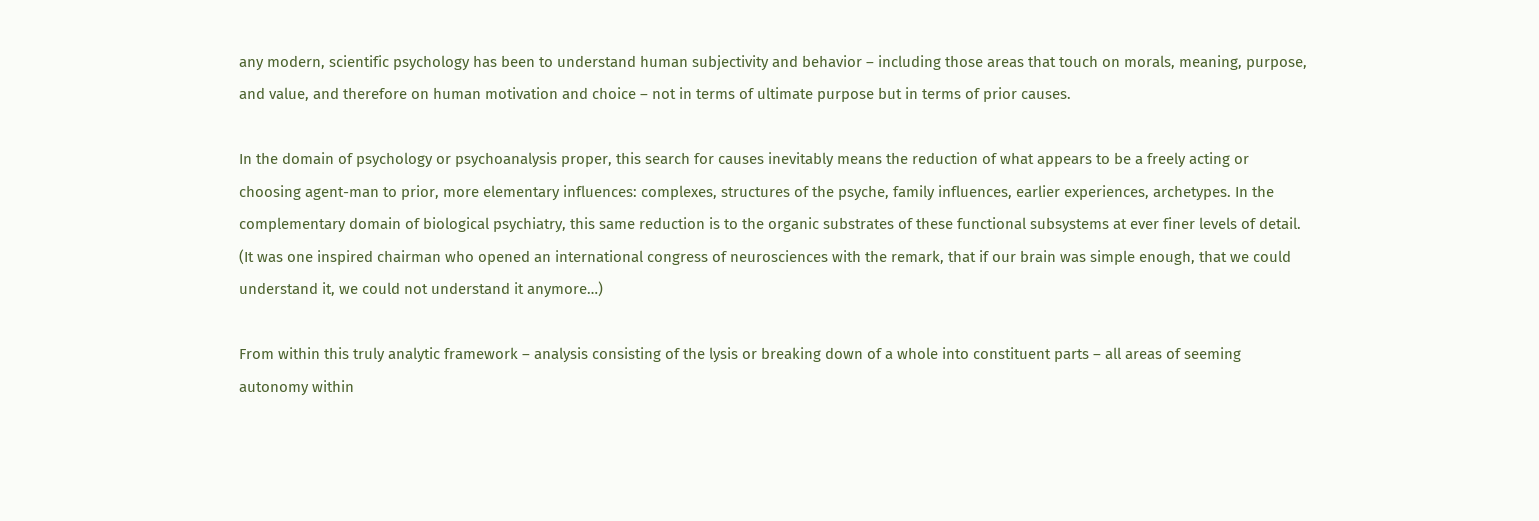any modern, scientific psychology has been to understand human subjectivity and behavior – including those areas that touch on morals, meaning, purpose, and value, and therefore on human motivation and choice – not in terms of ultimate purpose but in terms of prior causes.

In the domain of psychology or psychoanalysis proper, this search for causes inevitably means the reduction of what appears to be a freely acting or choosing agent-man to prior, more elementary influences: complexes, structures of the psyche, family influences, earlier experiences, archetypes. In the complementary domain of biological psychiatry, this same reduction is to the organic substrates of these functional subsystems at ever finer levels of detail. (It was one inspired chairman who opened an international congress of neurosciences with the remark, that if our brain was simple enough, that we could understand it, we could not understand it anymore…)

From within this truly analytic framework – analysis consisting of the lysis or breaking down of a whole into constituent parts – all areas of seeming autonomy within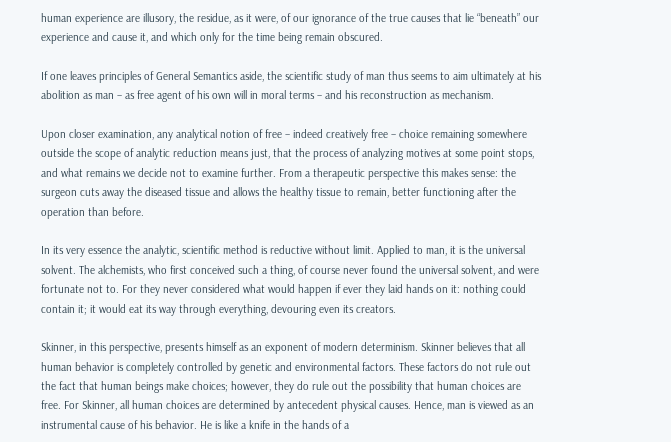human experience are illusory, the residue, as it were, of our ignorance of the true causes that lie “beneath” our experience and cause it, and which only for the time being remain obscured.

If one leaves principles of General Semantics aside, the scientific study of man thus seems to aim ultimately at his abolition as man – as free agent of his own will in moral terms – and his reconstruction as mechanism.

Upon closer examination, any analytical notion of free – indeed creatively free – choice remaining somewhere outside the scope of analytic reduction means just, that the process of analyzing motives at some point stops, and what remains we decide not to examine further. From a therapeutic perspective this makes sense: the surgeon cuts away the diseased tissue and allows the healthy tissue to remain, better functioning after the operation than before.

In its very essence the analytic, scientific method is reductive without limit. Applied to man, it is the universal solvent. The alchemists, who first conceived such a thing, of course never found the universal solvent, and were fortunate not to. For they never considered what would happen if ever they laid hands on it: nothing could contain it; it would eat its way through everything, devouring even its creators.

Skinner, in this perspective, presents himself as an exponent of modern determinism. Skinner believes that all human behavior is completely controlled by genetic and environmental factors. These factors do not rule out the fact that human beings make choices; however, they do rule out the possibility that human choices are free. For Skinner, all human choices are determined by antecedent physical causes. Hence, man is viewed as an instrumental cause of his behavior. He is like a knife in the hands of a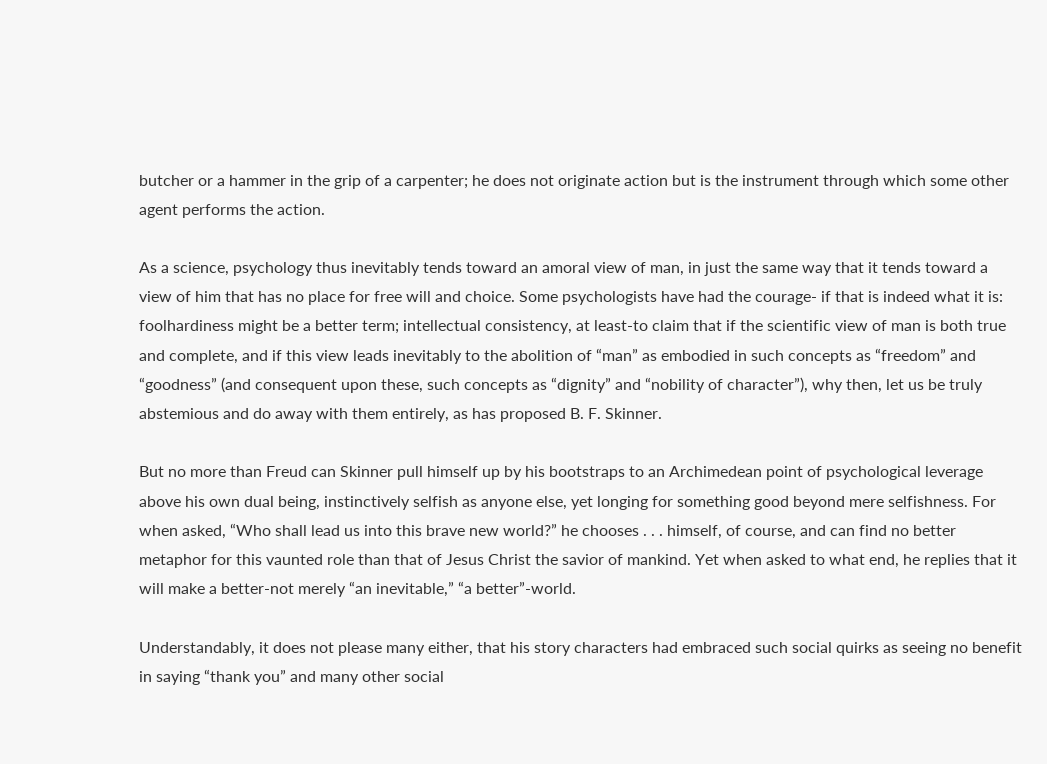butcher or a hammer in the grip of a carpenter; he does not originate action but is the instrument through which some other agent performs the action.

As a science, psychology thus inevitably tends toward an amoral view of man, in just the same way that it tends toward a view of him that has no place for free will and choice. Some psychologists have had the courage- if that is indeed what it is: foolhardiness might be a better term; intellectual consistency, at least-to claim that if the scientific view of man is both true and complete, and if this view leads inevitably to the abolition of “man” as embodied in such concepts as “freedom” and “goodness” (and consequent upon these, such concepts as “dignity” and “nobility of character”), why then, let us be truly abstemious and do away with them entirely, as has proposed B. F. Skinner.

But no more than Freud can Skinner pull himself up by his bootstraps to an Archimedean point of psychological leverage above his own dual being, instinctively selfish as anyone else, yet longing for something good beyond mere selfishness. For when asked, “Who shall lead us into this brave new world?” he chooses . . . himself, of course, and can find no better metaphor for this vaunted role than that of Jesus Christ the savior of mankind. Yet when asked to what end, he replies that it will make a better-not merely “an inevitable,” “a better”-world.

Understandably, it does not please many either, that his story characters had embraced such social quirks as seeing no benefit in saying “thank you” and many other social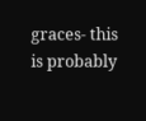graces- this is probably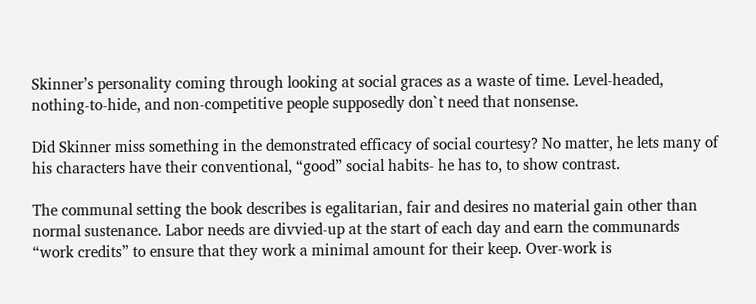Skinner’s personality coming through looking at social graces as a waste of time. Level-headed, nothing-to-hide, and non-competitive people supposedly don`t need that nonsense.

Did Skinner miss something in the demonstrated efficacy of social courtesy? No matter, he lets many of his characters have their conventional, “good” social habits- he has to, to show contrast.

The communal setting the book describes is egalitarian, fair and desires no material gain other than normal sustenance. Labor needs are divvied-up at the start of each day and earn the communards “work credits” to ensure that they work a minimal amount for their keep. Over-work is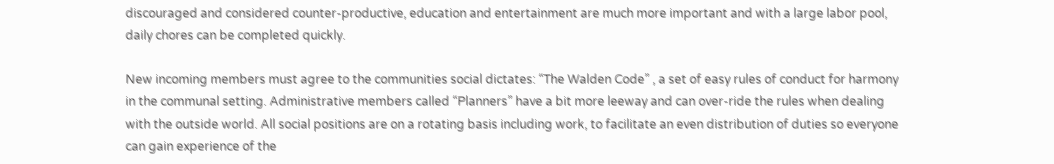discouraged and considered counter-productive, education and entertainment are much more important and with a large labor pool, daily chores can be completed quickly.

New incoming members must agree to the communities social dictates: “The Walden Code” , a set of easy rules of conduct for harmony in the communal setting. Administrative members called “Planners” have a bit more leeway and can over-ride the rules when dealing with the outside world. All social positions are on a rotating basis including work, to facilitate an even distribution of duties so everyone can gain experience of the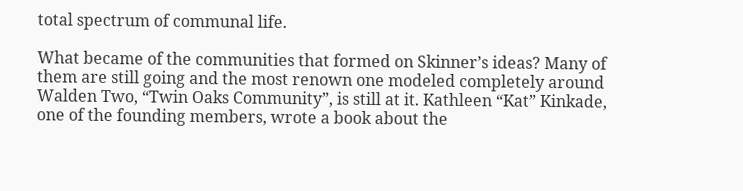total spectrum of communal life.

What became of the communities that formed on Skinner’s ideas? Many of them are still going and the most renown one modeled completely around Walden Two, “Twin Oaks Community”, is still at it. Kathleen “Kat” Kinkade, one of the founding members, wrote a book about the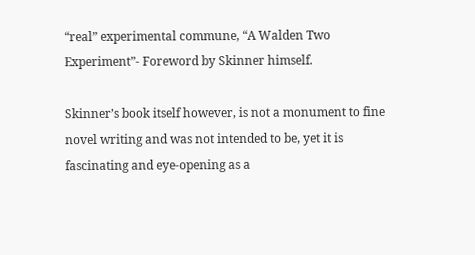“real” experimental commune, “A Walden Two Experiment”- Foreword by Skinner himself.

Skinner’s book itself however, is not a monument to fine novel writing and was not intended to be, yet it is fascinating and eye-opening as a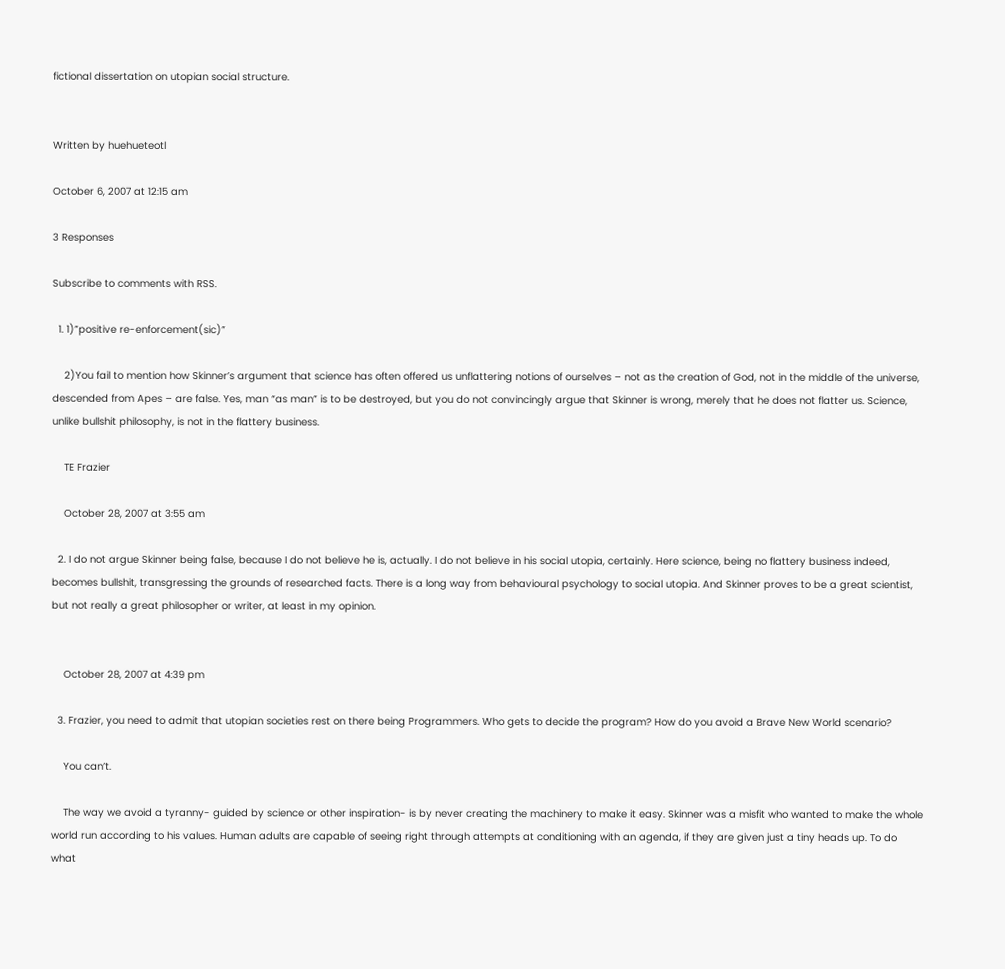fictional dissertation on utopian social structure.


Written by huehueteotl

October 6, 2007 at 12:15 am

3 Responses

Subscribe to comments with RSS.

  1. 1)”positive re-enforcement(sic)”

    2)You fail to mention how Skinner’s argument that science has often offered us unflattering notions of ourselves – not as the creation of God, not in the middle of the universe, descended from Apes – are false. Yes, man “as man” is to be destroyed, but you do not convincingly argue that Skinner is wrong, merely that he does not flatter us. Science, unlike bullshit philosophy, is not in the flattery business.

    TE Frazier

    October 28, 2007 at 3:55 am

  2. I do not argue Skinner being false, because I do not believe he is, actually. I do not believe in his social utopia, certainly. Here science, being no flattery business indeed, becomes bullshit, transgressing the grounds of researched facts. There is a long way from behavioural psychology to social utopia. And Skinner proves to be a great scientist, but not really a great philosopher or writer, at least in my opinion.


    October 28, 2007 at 4:39 pm

  3. Frazier, you need to admit that utopian societies rest on there being Programmers. Who gets to decide the program? How do you avoid a Brave New World scenario?

    You can’t.

    The way we avoid a tyranny- guided by science or other inspiration- is by never creating the machinery to make it easy. Skinner was a misfit who wanted to make the whole world run according to his values. Human adults are capable of seeing right through attempts at conditioning with an agenda, if they are given just a tiny heads up. To do what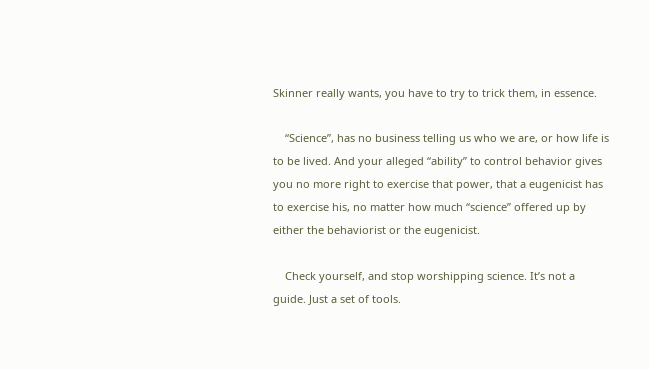Skinner really wants, you have to try to trick them, in essence.

    “Science”, has no business telling us who we are, or how life is to be lived. And your alleged “ability” to control behavior gives you no more right to exercise that power, that a eugenicist has to exercise his, no matter how much “science” offered up by either the behaviorist or the eugenicist.

    Check yourself, and stop worshipping science. It’s not a guide. Just a set of tools.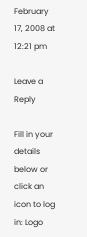February 17, 2008 at 12:21 pm

Leave a Reply

Fill in your details below or click an icon to log in: Logo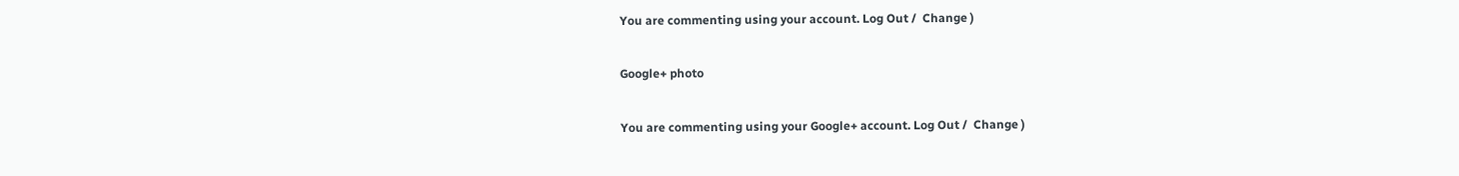You are commenting using your account. Log Out /  Change )

Google+ photo

You are commenting using your Google+ account. Log Out /  Change )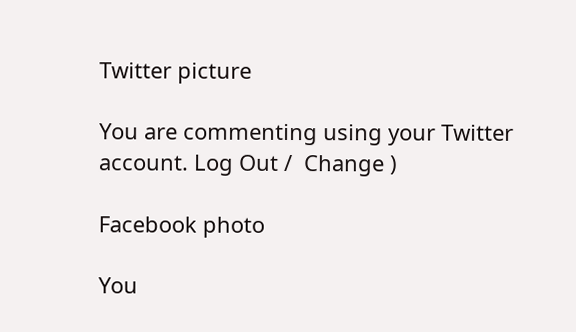Twitter picture

You are commenting using your Twitter account. Log Out /  Change )

Facebook photo

You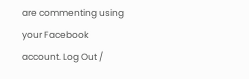are commenting using your Facebook account. Log Out /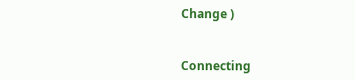Change )


Connecting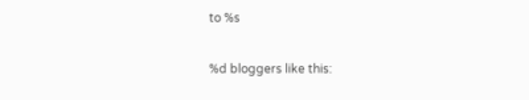to %s

%d bloggers like this: